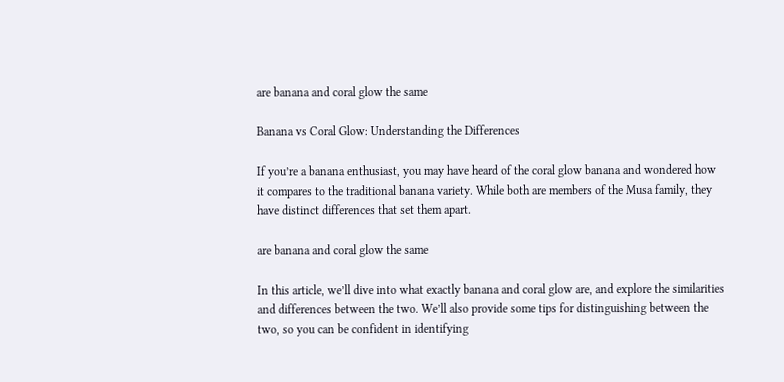are banana and coral glow the same

Banana vs Coral Glow: Understanding the Differences

If you’re a banana enthusiast, you may have heard of the coral glow banana and wondered how it compares to the traditional banana variety. While both are members of the Musa family, they have distinct differences that set them apart.

are banana and coral glow the same

In this article, we’ll dive into what exactly banana and coral glow are, and explore the similarities and differences between the two. We’ll also provide some tips for distinguishing between the two, so you can be confident in identifying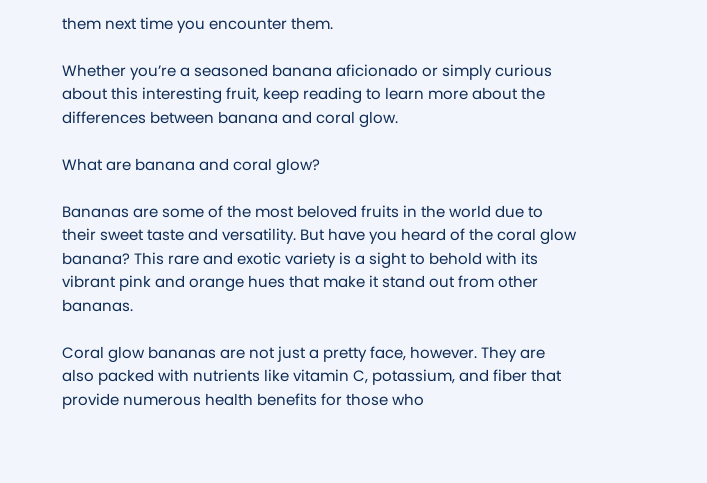them next time you encounter them.

Whether you’re a seasoned banana aficionado or simply curious about this interesting fruit, keep reading to learn more about the differences between banana and coral glow.

What are banana and coral glow?

Bananas are some of the most beloved fruits in the world due to their sweet taste and versatility. But have you heard of the coral glow banana? This rare and exotic variety is a sight to behold with its vibrant pink and orange hues that make it stand out from other bananas.

Coral glow bananas are not just a pretty face, however. They are also packed with nutrients like vitamin C, potassium, and fiber that provide numerous health benefits for those who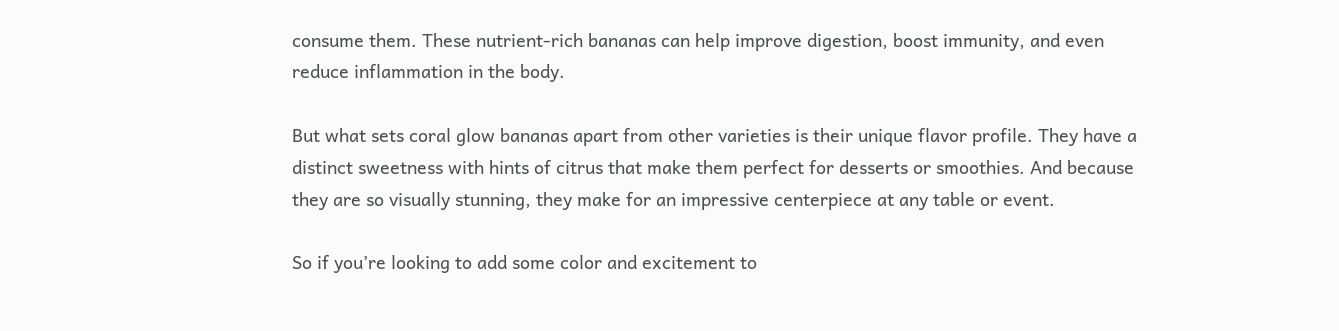consume them. These nutrient-rich bananas can help improve digestion, boost immunity, and even reduce inflammation in the body.

But what sets coral glow bananas apart from other varieties is their unique flavor profile. They have a distinct sweetness with hints of citrus that make them perfect for desserts or smoothies. And because they are so visually stunning, they make for an impressive centerpiece at any table or event.

So if you’re looking to add some color and excitement to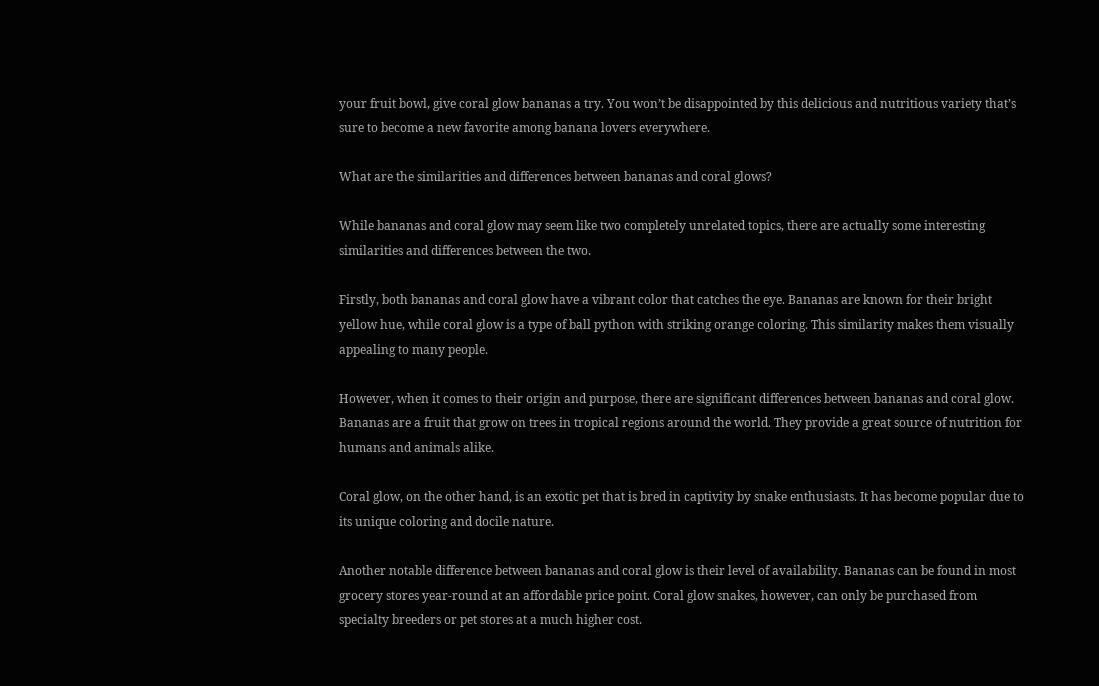your fruit bowl, give coral glow bananas a try. You won’t be disappointed by this delicious and nutritious variety that’s sure to become a new favorite among banana lovers everywhere.

What are the similarities and differences between bananas and coral glows?

While bananas and coral glow may seem like two completely unrelated topics, there are actually some interesting similarities and differences between the two.

Firstly, both bananas and coral glow have a vibrant color that catches the eye. Bananas are known for their bright yellow hue, while coral glow is a type of ball python with striking orange coloring. This similarity makes them visually appealing to many people.

However, when it comes to their origin and purpose, there are significant differences between bananas and coral glow. Bananas are a fruit that grow on trees in tropical regions around the world. They provide a great source of nutrition for humans and animals alike.

Coral glow, on the other hand, is an exotic pet that is bred in captivity by snake enthusiasts. It has become popular due to its unique coloring and docile nature.

Another notable difference between bananas and coral glow is their level of availability. Bananas can be found in most grocery stores year-round at an affordable price point. Coral glow snakes, however, can only be purchased from specialty breeders or pet stores at a much higher cost.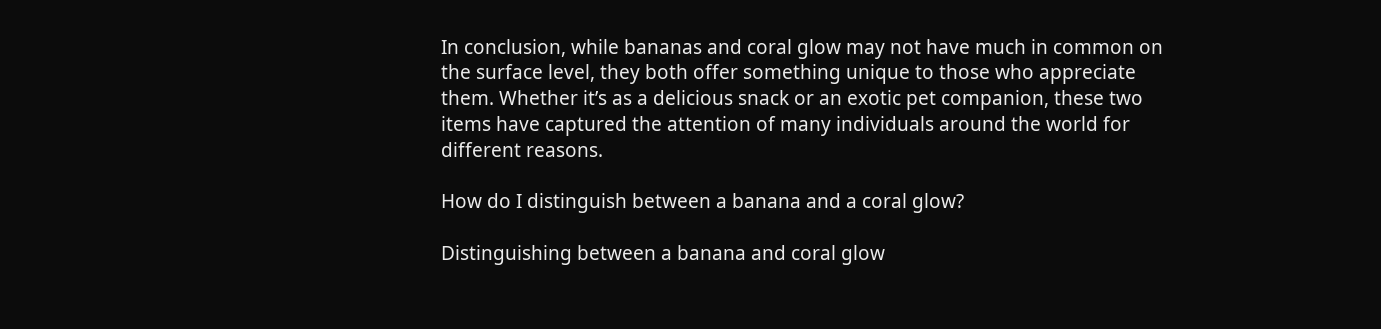In conclusion, while bananas and coral glow may not have much in common on the surface level, they both offer something unique to those who appreciate them. Whether it’s as a delicious snack or an exotic pet companion, these two items have captured the attention of many individuals around the world for different reasons.

How do I distinguish between a banana and a coral glow?

Distinguishing between a banana and coral glow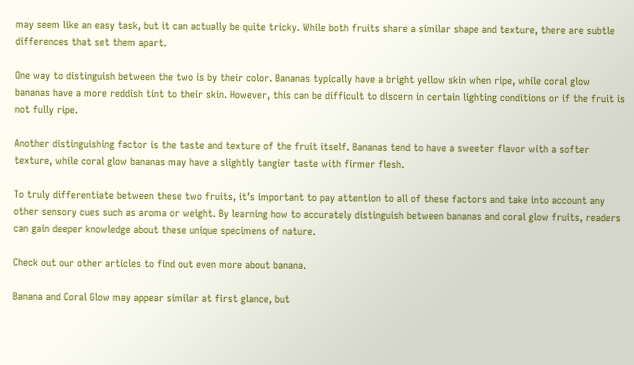may seem like an easy task, but it can actually be quite tricky. While both fruits share a similar shape and texture, there are subtle differences that set them apart.

One way to distinguish between the two is by their color. Bananas typically have a bright yellow skin when ripe, while coral glow bananas have a more reddish tint to their skin. However, this can be difficult to discern in certain lighting conditions or if the fruit is not fully ripe.

Another distinguishing factor is the taste and texture of the fruit itself. Bananas tend to have a sweeter flavor with a softer texture, while coral glow bananas may have a slightly tangier taste with firmer flesh.

To truly differentiate between these two fruits, it’s important to pay attention to all of these factors and take into account any other sensory cues such as aroma or weight. By learning how to accurately distinguish between bananas and coral glow fruits, readers can gain deeper knowledge about these unique specimens of nature.

Check out our other articles to find out even more about banana.

Banana and Coral Glow may appear similar at first glance, but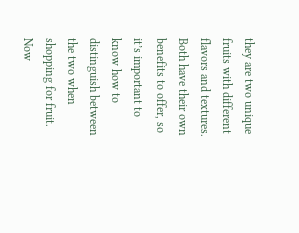they are two unique fruits with different flavors and textures. Both have their own benefits to offer, so it’s important to know how to distinguish between the two when shopping for fruit. Now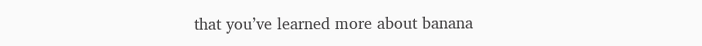that you’ve learned more about banana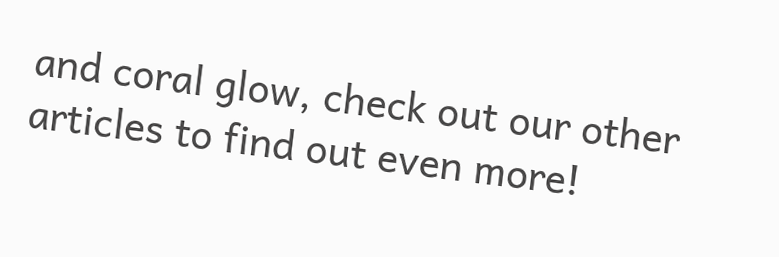and coral glow, check out our other articles to find out even more!